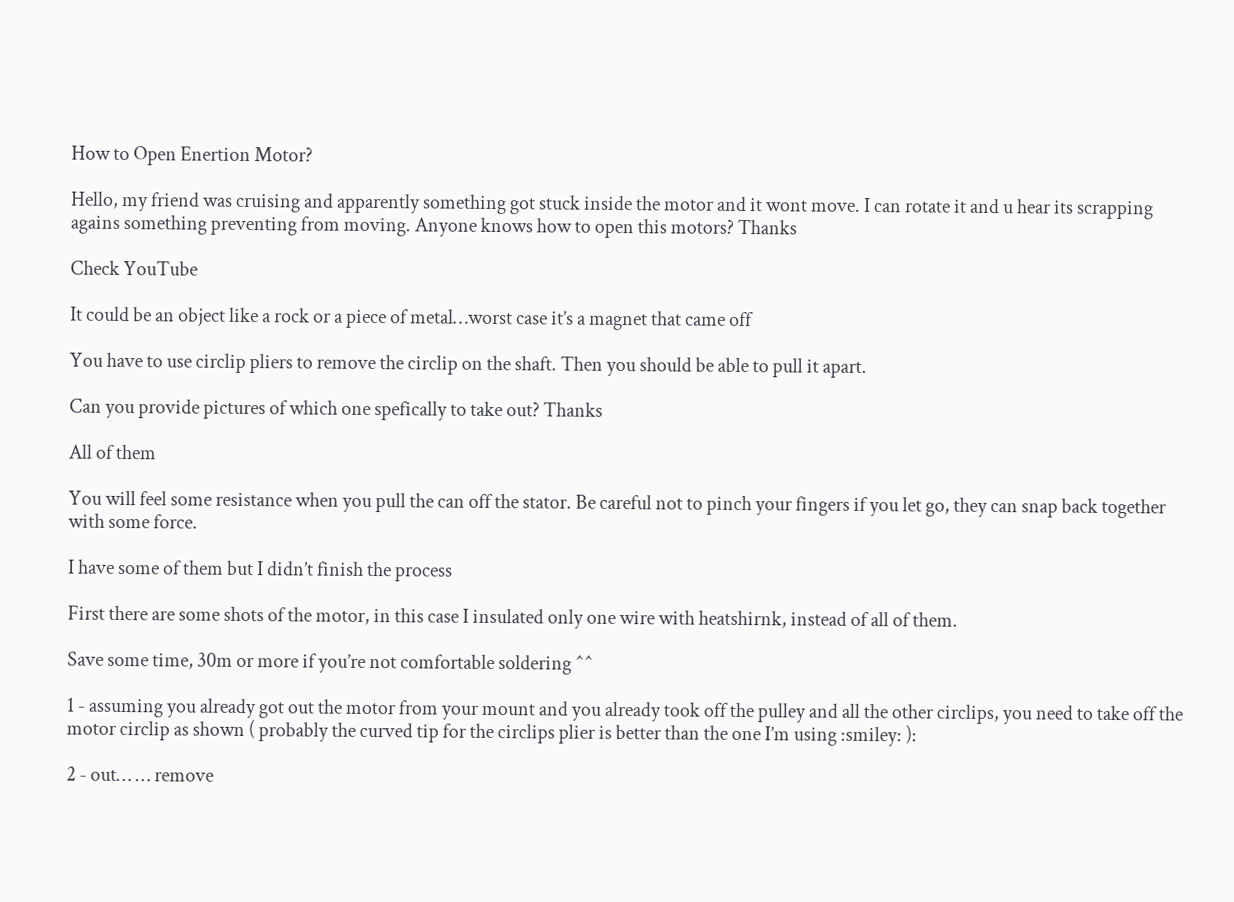How to Open Enertion Motor?

Hello, my friend was cruising and apparently something got stuck inside the motor and it wont move. I can rotate it and u hear its scrapping agains something preventing from moving. Anyone knows how to open this motors? Thanks

Check YouTube

It could be an object like a rock or a piece of metal…worst case it’s a magnet that came off

You have to use circlip pliers to remove the circlip on the shaft. Then you should be able to pull it apart.

Can you provide pictures of which one spefically to take out? Thanks

All of them

You will feel some resistance when you pull the can off the stator. Be careful not to pinch your fingers if you let go, they can snap back together with some force.

I have some of them but I didn’t finish the process

First there are some shots of the motor, in this case I insulated only one wire with heatshirnk, instead of all of them.

Save some time, 30m or more if you’re not comfortable soldering ^^

1 - assuming you already got out the motor from your mount and you already took off the pulley and all the other circlips, you need to take off the motor circlip as shown ( probably the curved tip for the circlips plier is better than the one I’m using :smiley: ):

2 - out… … remove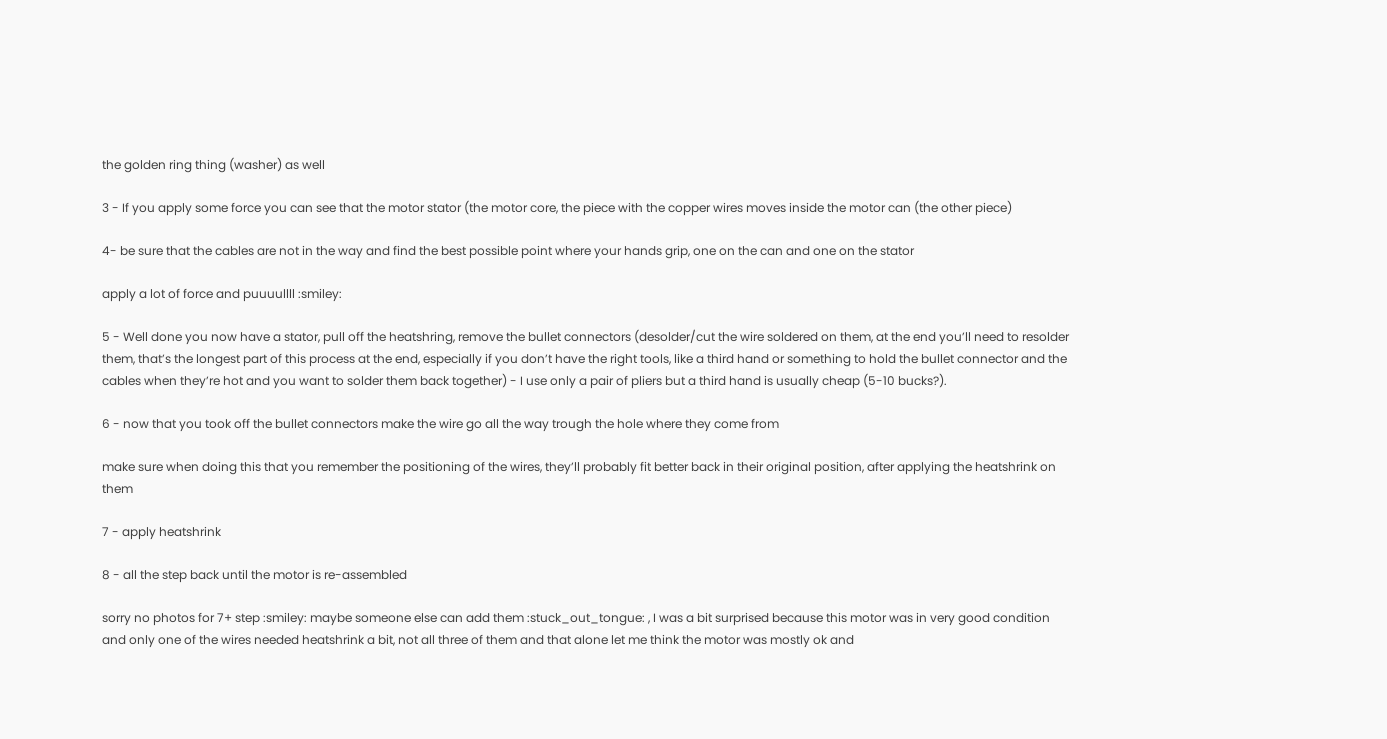the golden ring thing (washer) as well

3 - If you apply some force you can see that the motor stator (the motor core, the piece with the copper wires moves inside the motor can (the other piece)

4- be sure that the cables are not in the way and find the best possible point where your hands grip, one on the can and one on the stator

apply a lot of force and puuuullll :smiley:

5 - Well done you now have a stator, pull off the heatshring, remove the bullet connectors (desolder/cut the wire soldered on them, at the end you’ll need to resolder them, that’s the longest part of this process at the end, especially if you don’t have the right tools, like a third hand or something to hold the bullet connector and the cables when they’re hot and you want to solder them back together) - I use only a pair of pliers but a third hand is usually cheap (5-10 bucks?).

6 - now that you took off the bullet connectors make the wire go all the way trough the hole where they come from

make sure when doing this that you remember the positioning of the wires, they’ll probably fit better back in their original position, after applying the heatshrink on them

7 - apply heatshrink

8 - all the step back until the motor is re-assembled

sorry no photos for 7+ step :smiley: maybe someone else can add them :stuck_out_tongue: , I was a bit surprised because this motor was in very good condition and only one of the wires needed heatshrink a bit, not all three of them and that alone let me think the motor was mostly ok and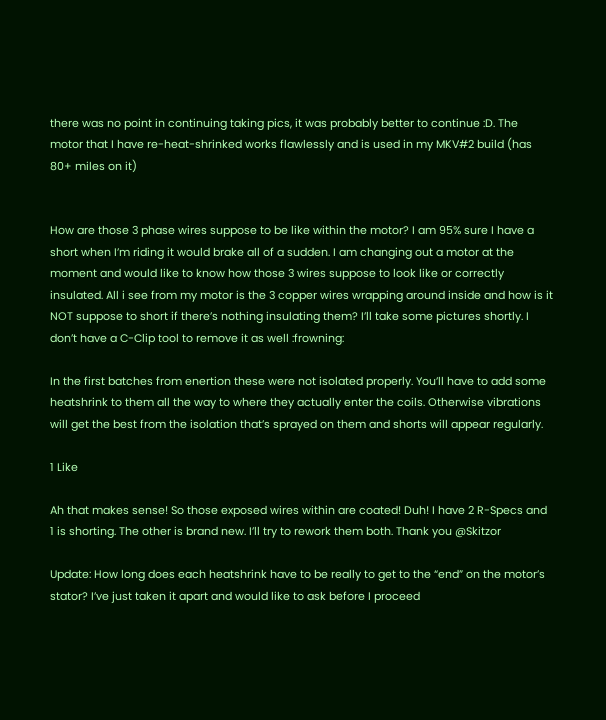there was no point in continuing taking pics, it was probably better to continue :D. The motor that I have re-heat-shrinked works flawlessly and is used in my MKV#2 build (has 80+ miles on it)


How are those 3 phase wires suppose to be like within the motor? I am 95% sure I have a short when I’m riding it would brake all of a sudden. I am changing out a motor at the moment and would like to know how those 3 wires suppose to look like or correctly insulated. All i see from my motor is the 3 copper wires wrapping around inside and how is it NOT suppose to short if there’s nothing insulating them? I’ll take some pictures shortly. I don’t have a C-Clip tool to remove it as well :frowning:

In the first batches from enertion these were not isolated properly. You’ll have to add some heatshrink to them all the way to where they actually enter the coils. Otherwise vibrations will get the best from the isolation that’s sprayed on them and shorts will appear regularly.

1 Like

Ah that makes sense! So those exposed wires within are coated! Duh! I have 2 R-Specs and 1 is shorting. The other is brand new. I’ll try to rework them both. Thank you @Skitzor

Update: How long does each heatshrink have to be really to get to the “end” on the motor’s stator? I’ve just taken it apart and would like to ask before I proceed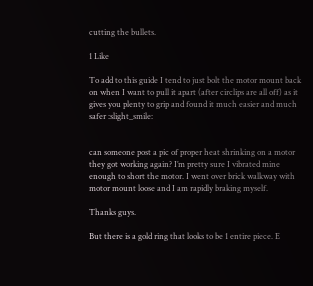cutting the bullets.

1 Like

To add to this guide I tend to just bolt the motor mount back on when I want to pull it apart (after circlips are all off) as it gives you plenty to grip and found it much easier and much safer :slight_smile:


can someone post a pic of proper heat shrinking on a motor they got working again? I’m pretty sure I vibrated mine enough to short the motor. I went over brick walkway with motor mount loose and I am rapidly braking myself.

Thanks guys.

But there is a gold ring that looks to be 1 entire piece. E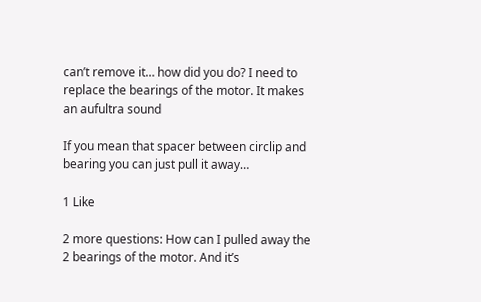can’t remove it… how did you do? I need to replace the bearings of the motor. It makes an aufultra sound

If you mean that spacer between circlip and bearing you can just pull it away…

1 Like

2 more questions: How can I pulled away the 2 bearings of the motor. And it’s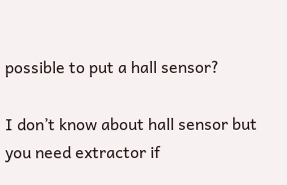possible to put a hall sensor?

I don’t know about hall sensor but you need extractor if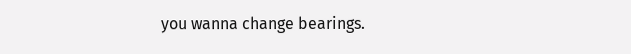you wanna change bearings.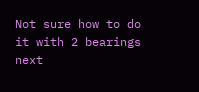Not sure how to do it with 2 bearings next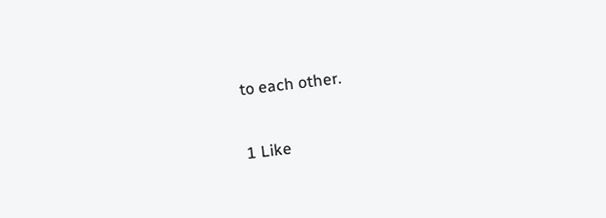to each other.

1 Like